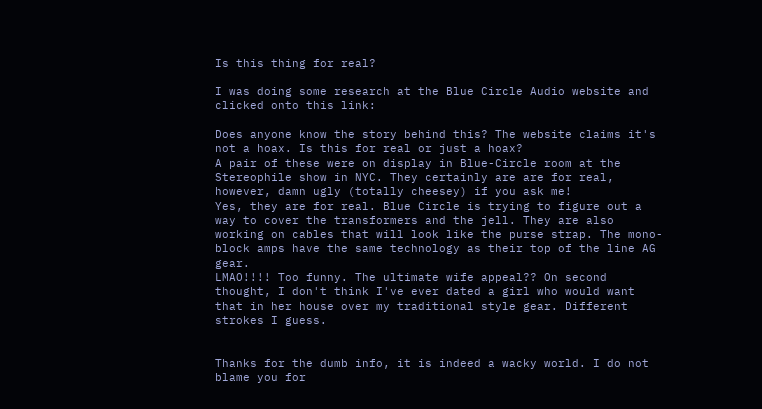Is this thing for real?

I was doing some research at the Blue Circle Audio website and clicked onto this link:

Does anyone know the story behind this? The website claims it's not a hoax. Is this for real or just a hoax?
A pair of these were on display in Blue-Circle room at the Stereophile show in NYC. They certainly are are for real, however, damn ugly (totally cheesey) if you ask me!
Yes, they are for real. Blue Circle is trying to figure out a way to cover the transformers and the jell. They are also working on cables that will look like the purse strap. The mono-block amps have the same technology as their top of the line AG gear.
LMAO!!!! Too funny. The ultimate wife appeal?? On second thought, I don't think I've ever dated a girl who would want that in her house over my traditional style gear. Different strokes I guess.


Thanks for the dumb info, it is indeed a wacky world. I do not blame you for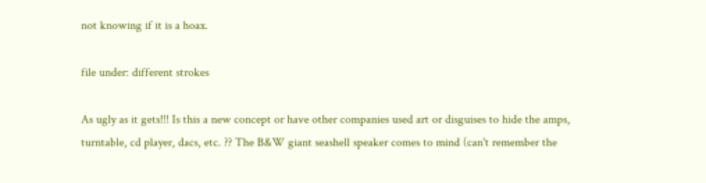not knowing if it is a hoax.

file under: different strokes

As ugly as it gets!!! Is this a new concept or have other companies used art or disguises to hide the amps, turntable, cd player, dacs, etc. ?? The B&W giant seashell speaker comes to mind (can't remember the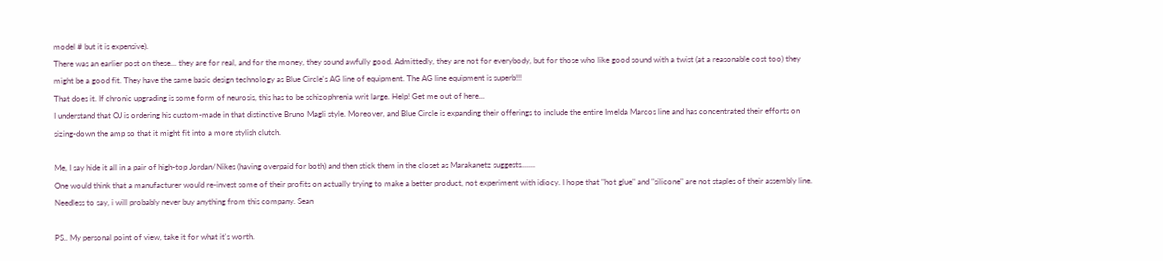model # but it is expensive).
There was an earlier post on these... they are for real, and for the money, they sound awfully good. Admittedly, they are not for everybody, but for those who like good sound with a twist (at a reasonable cost too) they might be a good fit. They have the same basic design technology as Blue Circle's AG line of equipment. The AG line equipment is superb!!!
That does it. If chronic upgrading is some form of neurosis, this has to be schizophrenia writ large. Help! Get me out of here...
I understand that OJ is ordering his custom-made in that distinctive Bruno Magli style. Moreover, and Blue Circle is expanding their offerings to include the entire Imelda Marcos line and has concentrated their efforts on sizing-down the amp so that it might fit into a more stylish clutch.

Me, I say hide it all in a pair of high-top Jordan/Nikes (having overpaid for both) and then stick them in the closet as Marakanetz suggests.......
One would think that a manufacturer would re-invest some of their profits on actually trying to make a better product, not experiment with idiocy. I hope that "hot glue" and "silicone" are not staples of their assembly line. Needless to say, i will probably never buy anything from this company. Sean

PS.. My personal point of view, take it for what it's worth.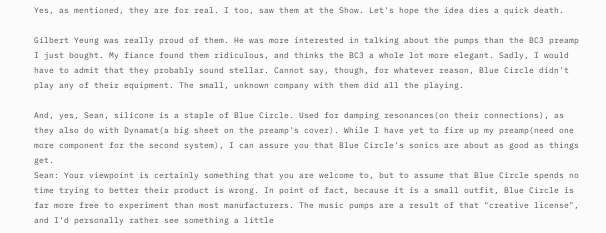Yes, as mentioned, they are for real. I too, saw them at the Show. Let's hope the idea dies a quick death.

Gilbert Yeung was really proud of them. He was more interested in talking about the pumps than the BC3 preamp I just bought. My fiance found them ridiculous, and thinks the BC3 a whole lot more elegant. Sadly, I would have to admit that they probably sound stellar. Cannot say, though, for whatever reason, Blue Circle didn't play any of their equipment. The small, unknown company with them did all the playing.

And, yes, Sean, silicone is a staple of Blue Circle. Used for damping resonances(on their connections), as they also do with Dynamat(a big sheet on the preamp's cover). While I have yet to fire up my preamp(need one more component for the second system), I can assure you that Blue Circle's sonics are about as good as things get.
Sean: Your viewpoint is certainly something that you are welcome to, but to assume that Blue Circle spends no time trying to better their product is wrong. In point of fact, because it is a small outfit, Blue Circle is far more free to experiment than most manufacturers. The music pumps are a result of that "creative license", and I'd personally rather see something a little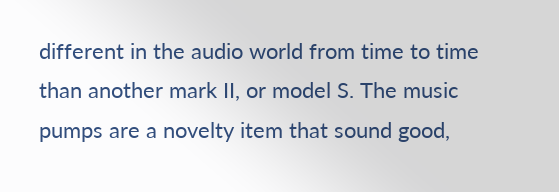different in the audio world from time to time than another mark II, or model S. The music pumps are a novelty item that sound good,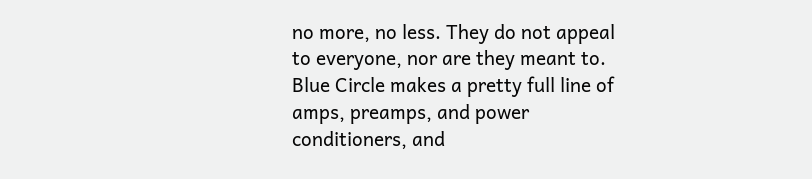no more, no less. They do not appeal to everyone, nor are they meant to. Blue Circle makes a pretty full line of amps, preamps, and power conditioners, and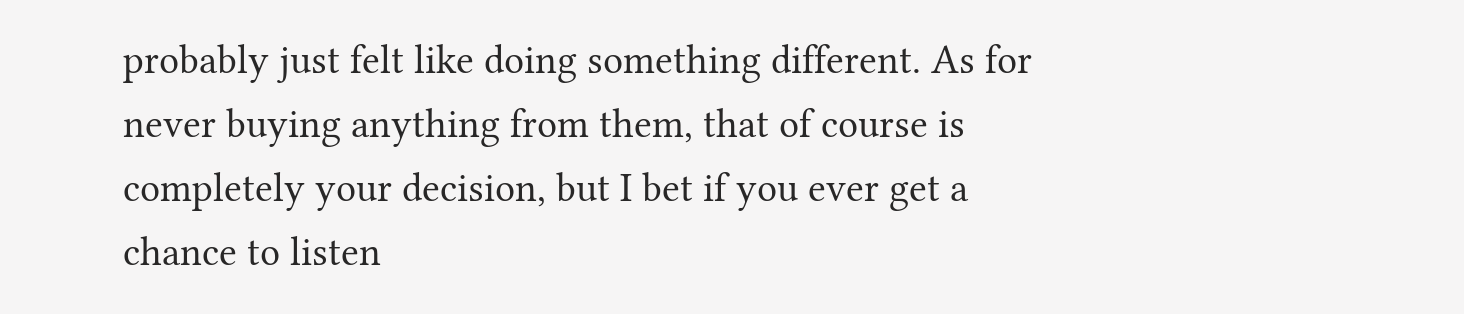probably just felt like doing something different. As for never buying anything from them, that of course is completely your decision, but I bet if you ever get a chance to listen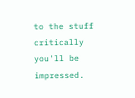to the stuff critically you'll be impressed.